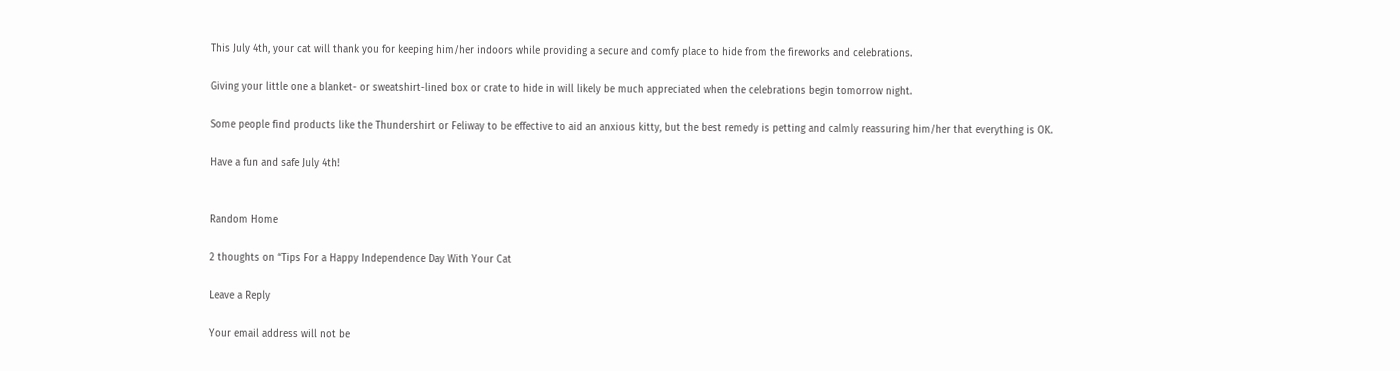This July 4th, your cat will thank you for keeping him/her indoors while providing a secure and comfy place to hide from the fireworks and celebrations.

Giving your little one a blanket- or sweatshirt-lined box or crate to hide in will likely be much appreciated when the celebrations begin tomorrow night.

Some people find products like the Thundershirt or Feliway to be effective to aid an anxious kitty, but the best remedy is petting and calmly reassuring him/her that everything is OK.

Have a fun and safe July 4th!


Random Home

2 thoughts on “Tips For a Happy Independence Day With Your Cat

Leave a Reply

Your email address will not be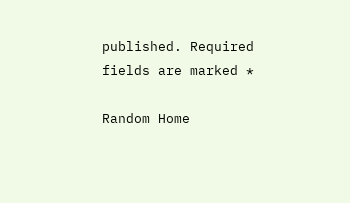published. Required fields are marked *

Random Home